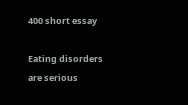400 short essay

Eating disorders are serious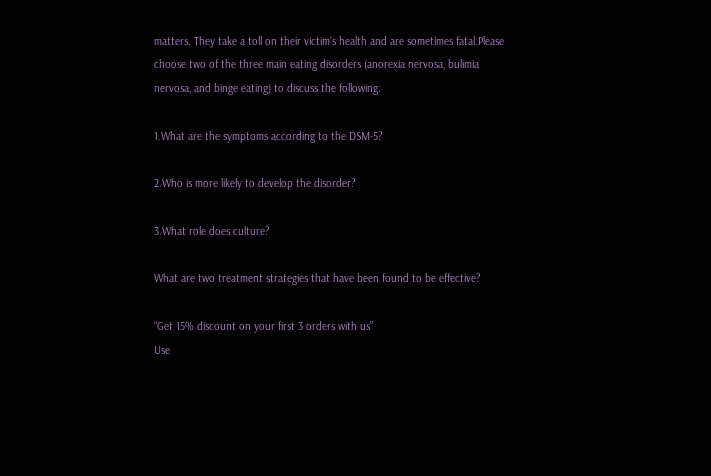matters. They take a toll on their victim’s health and are sometimes fatal.Please choose two of the three main eating disorders (anorexia nervosa, bulimia nervosa, and binge eating) to discuss the following:

1.What are the symptoms according to the DSM-5?

2.Who is more likely to develop the disorder?

3.What role does culture?

What are two treatment strategies that have been found to be effective?

“Get 15% discount on your first 3 orders with us”
Use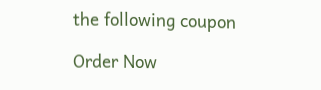the following coupon

Order Now